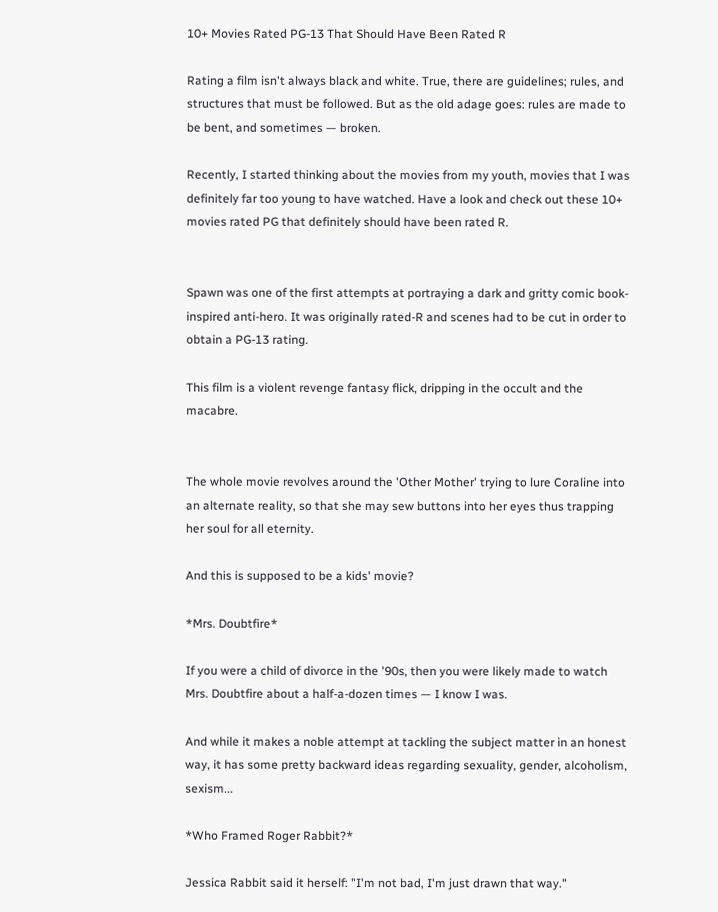10+ Movies Rated PG-13 That Should Have Been Rated R

Rating a film isn't always black and white. True, there are guidelines; rules, and structures that must be followed. But as the old adage goes: rules are made to be bent, and sometimes — broken.

Recently, I started thinking about the movies from my youth, movies that I was definitely far too young to have watched. Have a look and check out these 10+ movies rated PG that definitely should have been rated R.


Spawn was one of the first attempts at portraying a dark and gritty comic book-inspired anti-hero. It was originally rated-R and scenes had to be cut in order to obtain a PG-13 rating.

This film is a violent revenge fantasy flick, dripping in the occult and the macabre.


The whole movie revolves around the 'Other Mother' trying to lure Coraline into an alternate reality, so that she may sew buttons into her eyes thus trapping her soul for all eternity.

And this is supposed to be a kids' movie?

*Mrs. Doubtfire*

If you were a child of divorce in the '90s, then you were likely made to watch Mrs. Doubtfire about a half-a-dozen times — I know I was.

And while it makes a noble attempt at tackling the subject matter in an honest way, it has some pretty backward ideas regarding sexuality, gender, alcoholism, sexism...

*Who Framed Roger Rabbit?*

Jessica Rabbit said it herself: "I'm not bad, I'm just drawn that way."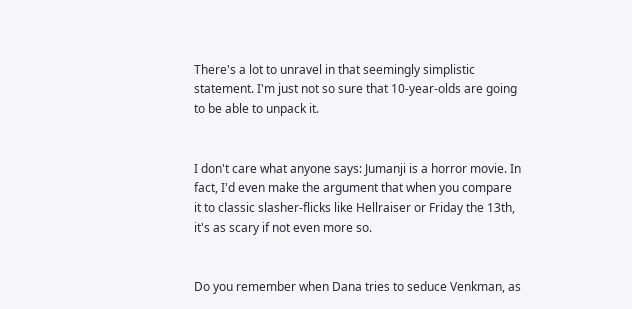There's a lot to unravel in that seemingly simplistic statement. I'm just not so sure that 10-year-olds are going to be able to unpack it.


I don't care what anyone says: Jumanji is a horror movie. In fact, I'd even make the argument that when you compare it to classic slasher-flicks like Hellraiser or Friday the 13th, it's as scary if not even more so.


Do you remember when Dana tries to seduce Venkman, as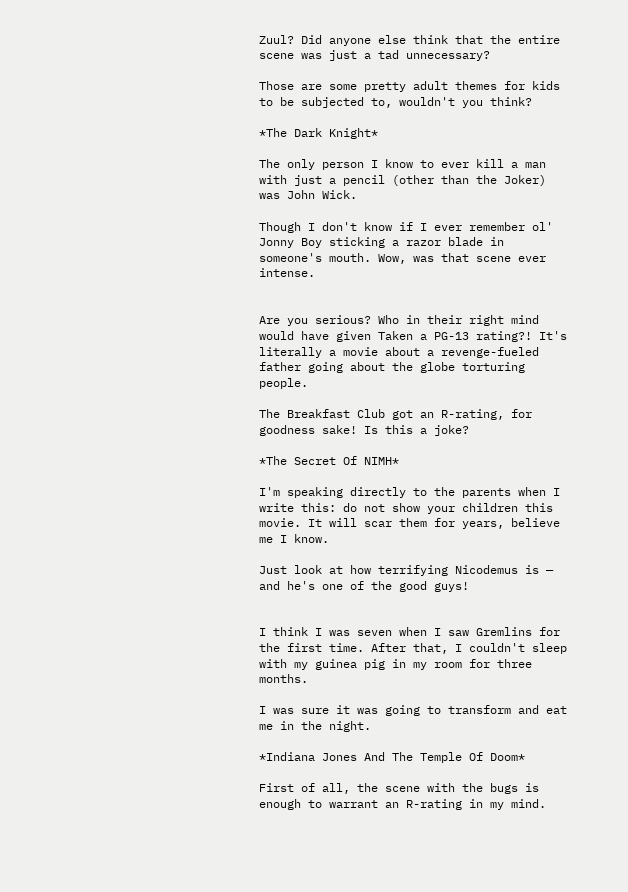Zuul? Did anyone else think that the entire scene was just a tad unnecessary?

Those are some pretty adult themes for kids to be subjected to, wouldn't you think?

*The Dark Knight*

The only person I know to ever kill a man with just a pencil (other than the Joker) was John Wick.

Though I don't know if I ever remember ol' Jonny Boy sticking a razor blade in someone's mouth. Wow, was that scene ever intense.


Are you serious? Who in their right mind would have given Taken a PG-13 rating?! It's literally a movie about a revenge-fueled father going about the globe torturing people.

The Breakfast Club got an R-rating, for goodness sake! Is this a joke?

*The Secret Of NIMH*

I'm speaking directly to the parents when I write this: do not show your children this movie. It will scar them for years, believe me I know.

Just look at how terrifying Nicodemus is — and he's one of the good guys!


I think I was seven when I saw Gremlins for the first time. After that, I couldn't sleep with my guinea pig in my room for three months.

I was sure it was going to transform and eat me in the night.

*Indiana Jones And The Temple Of Doom*

First of all, the scene with the bugs is enough to warrant an R-rating in my mind.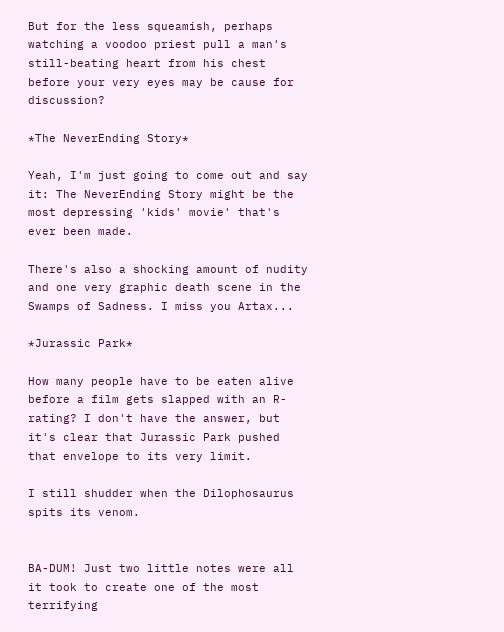But for the less squeamish, perhaps watching a voodoo priest pull a man's still-beating heart from his chest before your very eyes may be cause for discussion?

*The NeverEnding Story*

Yeah, I'm just going to come out and say it: The NeverEnding Story might be the most depressing 'kids' movie' that's ever been made.

There's also a shocking amount of nudity and one very graphic death scene in the Swamps of Sadness. I miss you Artax...

*Jurassic Park*

How many people have to be eaten alive before a film gets slapped with an R-rating? I don't have the answer, but it's clear that Jurassic Park pushed that envelope to its very limit.

I still shudder when the Dilophosaurus spits its venom.


BA-DUM! Just two little notes were all it took to create one of the most terrifying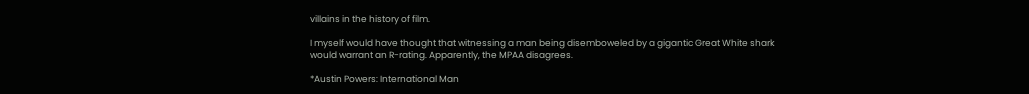villains in the history of film.

I myself would have thought that witnessing a man being disemboweled by a gigantic Great White shark would warrant an R-rating. Apparently, the MPAA disagrees.

*Austin Powers: International Man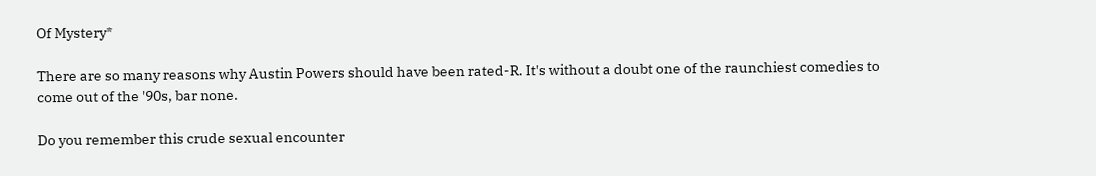Of Mystery*

There are so many reasons why Austin Powers should have been rated-R. It's without a doubt one of the raunchiest comedies to come out of the '90s, bar none.

Do you remember this crude sexual encounter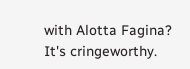with Alotta Fagina? It's cringeworthy.